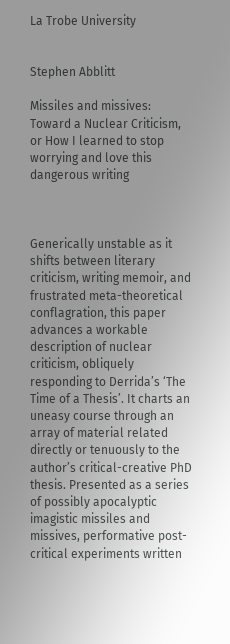La Trobe University


Stephen Abblitt

Missiles and missives: Toward a Nuclear Criticism, or How I learned to stop worrying and love this dangerous writing



Generically unstable as it shifts between literary criticism, writing memoir, and frustrated meta-theoretical conflagration, this paper advances a workable description of nuclear criticism, obliquely responding to Derrida’s ‘The Time of a Thesis’. It charts an uneasy course through an array of material related directly or tenuously to the author’s critical-creative PhD thesis. Presented as a series of possibly apocalyptic imagistic missiles and missives, performative post-critical experiments written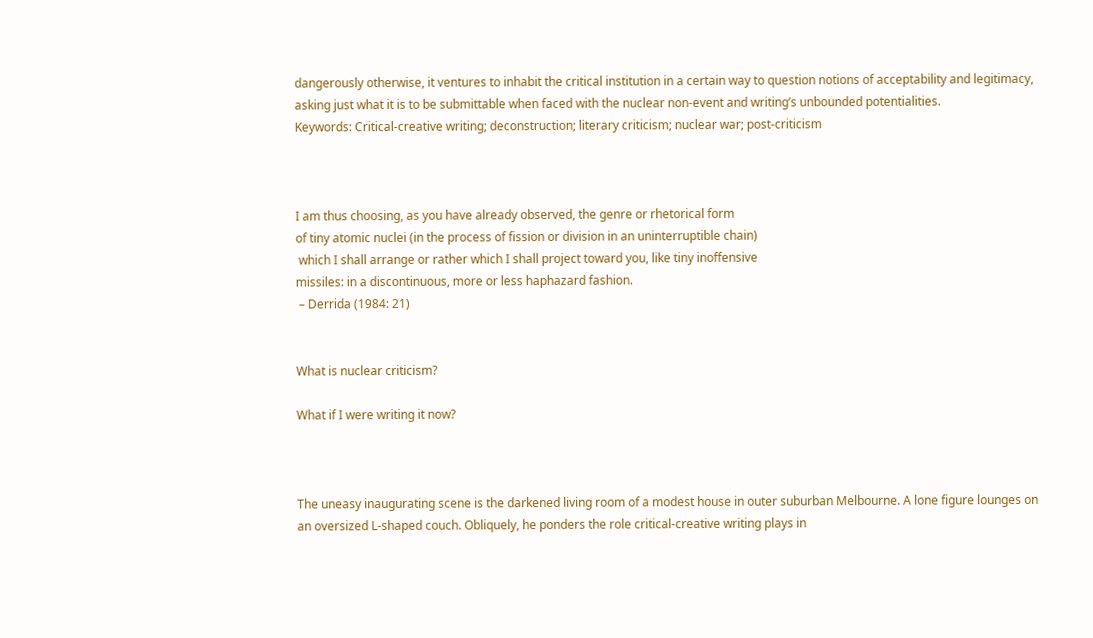dangerously otherwise, it ventures to inhabit the critical institution in a certain way to question notions of acceptability and legitimacy, asking just what it is to be submittable when faced with the nuclear non-event and writing’s unbounded potentialities.
Keywords: Critical-creative writing; deconstruction; literary criticism; nuclear war; post-criticism



I am thus choosing, as you have already observed, the genre or rhetorical form
of tiny atomic nuclei (in the process of fission or division in an uninterruptible chain)
 which I shall arrange or rather which I shall project toward you, like tiny inoffensive
missiles: in a discontinuous, more or less haphazard fashion.
 – Derrida (1984: 21)


What is nuclear criticism?

What if I were writing it now?



The uneasy inaugurating scene is the darkened living room of a modest house in outer suburban Melbourne. A lone figure lounges on an oversized L-shaped couch. Obliquely, he ponders the role critical-creative writing plays in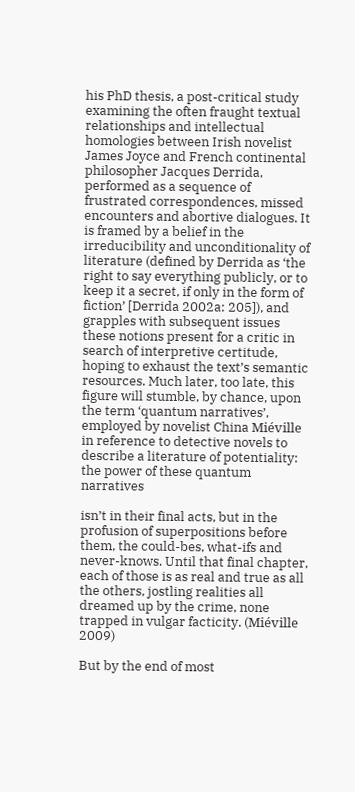his PhD thesis, a post-critical study examining the often fraught textual relationships and intellectual homologies between Irish novelist James Joyce and French continental philosopher Jacques Derrida, performed as a sequence of frustrated correspondences, missed encounters and abortive dialogues. It is framed by a belief in the irreducibility and unconditionality of literature (defined by Derrida as ‘the right to say everything publicly, or to keep it a secret, if only in the form of fiction’ [Derrida 2002a: 205]), and grapples with subsequent issues these notions present for a critic in search of interpretive certitude, hoping to exhaust the text’s semantic resources. Much later, too late, this figure will stumble, by chance, upon the term ‘quantum narratives’, employed by novelist China Miéville in reference to detective novels to describe a literature of potentiality: the power of these quantum narratives

isn’t in their final acts, but in the profusion of superpositions before them, the could-bes, what-ifs and never-knows. Until that final chapter, each of those is as real and true as all the others, jostling realities all dreamed up by the crime, none trapped in vulgar facticity. (Miéville 2009)

But by the end of most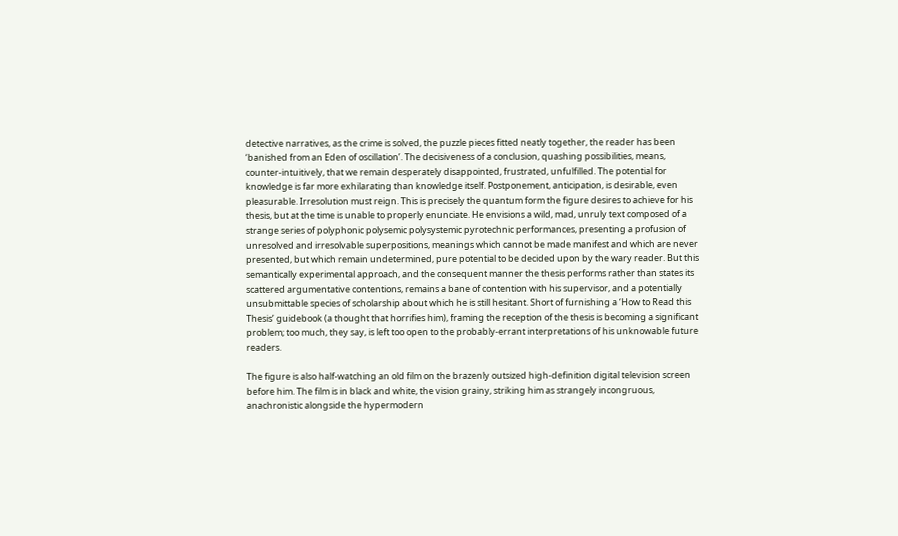detective narratives, as the crime is solved, the puzzle pieces fitted neatly together, the reader has been ‘banished from an Eden of oscillation’. The decisiveness of a conclusion, quashing possibilities, means, counter-intuitively, that we remain desperately disappointed, frustrated, unfulfilled. The potential for knowledge is far more exhilarating than knowledge itself. Postponement, anticipation, is desirable, even pleasurable. Irresolution must reign. This is precisely the quantum form the figure desires to achieve for his thesis, but at the time is unable to properly enunciate. He envisions a wild, mad, unruly text composed of a strange series of polyphonic polysemic polysystemic pyrotechnic performances, presenting a profusion of unresolved and irresolvable superpositions, meanings which cannot be made manifest and which are never presented, but which remain undetermined, pure potential to be decided upon by the wary reader. But this semantically experimental approach, and the consequent manner the thesis performs rather than states its scattered argumentative contentions, remains a bane of contention with his supervisor, and a potentially unsubmittable species of scholarship about which he is still hesitant. Short of furnishing a ‘How to Read this Thesis’ guidebook (a thought that horrifies him), framing the reception of the thesis is becoming a significant problem; too much, they say, is left too open to the probably-errant interpretations of his unknowable future readers.

The figure is also half-watching an old film on the brazenly outsized high-definition digital television screen before him. The film is in black and white, the vision grainy, striking him as strangely incongruous, anachronistic alongside the hypermodern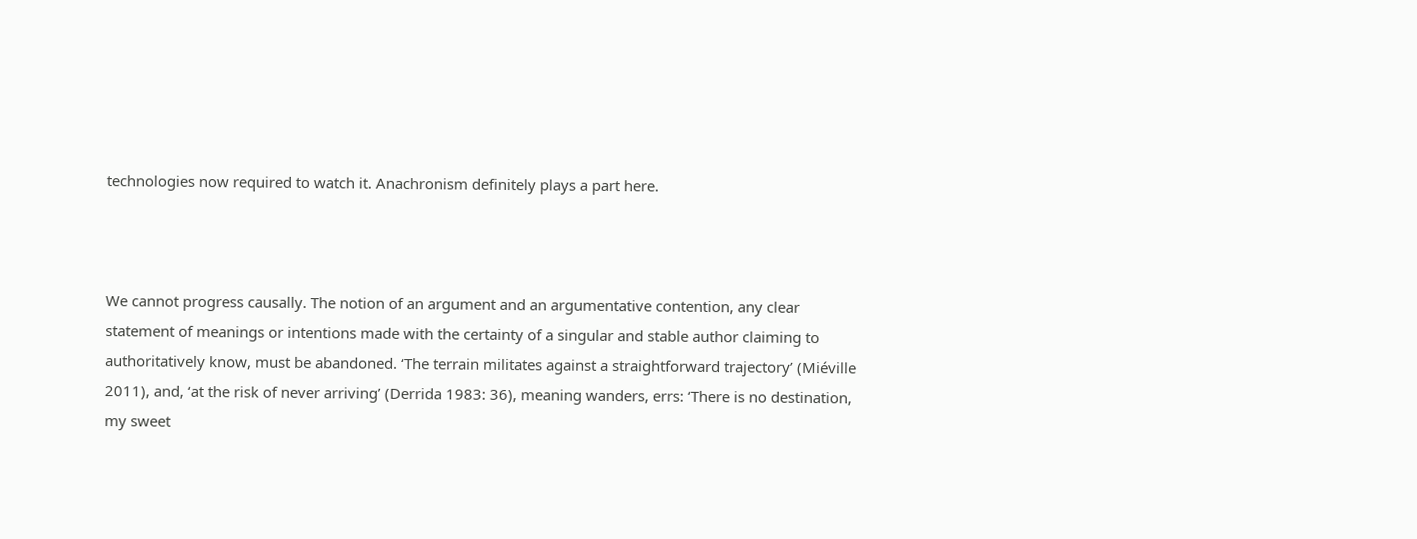technologies now required to watch it. Anachronism definitely plays a part here.



We cannot progress causally. The notion of an argument and an argumentative contention, any clear statement of meanings or intentions made with the certainty of a singular and stable author claiming to authoritatively know, must be abandoned. ‘The terrain militates against a straightforward trajectory’ (Miéville 2011), and, ‘at the risk of never arriving’ (Derrida 1983: 36), meaning wanders, errs: ‘There is no destination, my sweet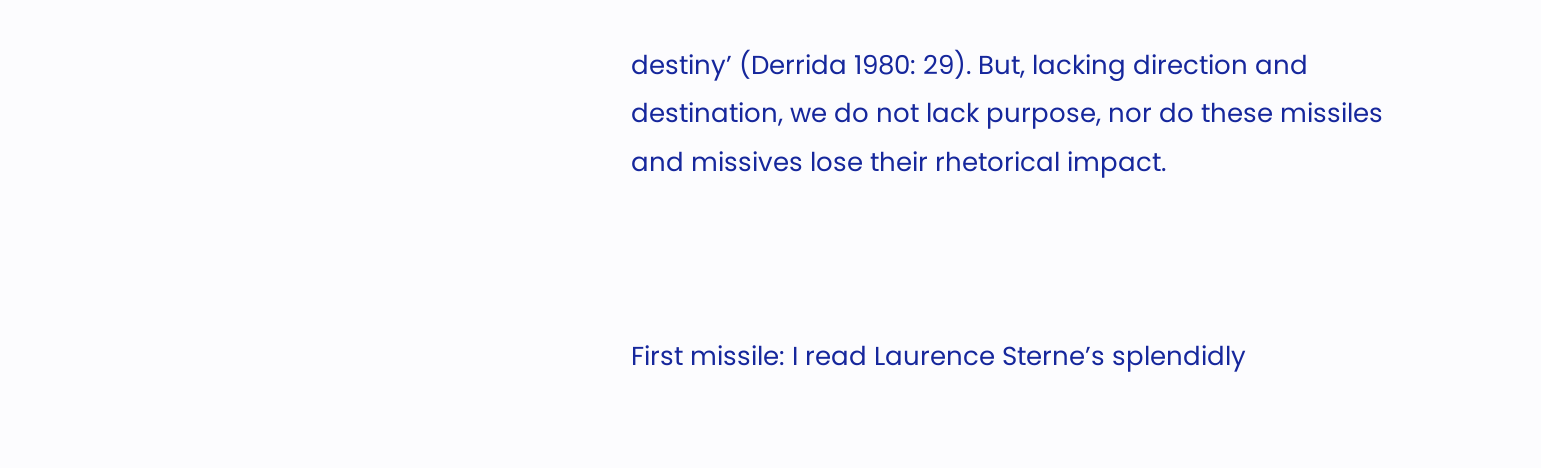destiny’ (Derrida 1980: 29). But, lacking direction and destination, we do not lack purpose, nor do these missiles and missives lose their rhetorical impact.



First missile: I read Laurence Sterne’s splendidly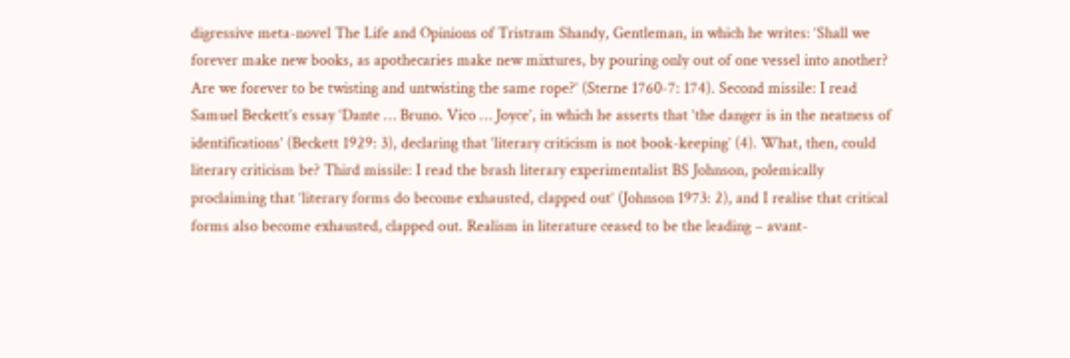digressive meta-novel The Life and Opinions of Tristram Shandy, Gentleman, in which he writes: ‘Shall we forever make new books, as apothecaries make new mixtures, by pouring only out of one vessel into another? Are we forever to be twisting and untwisting the same rope?’ (Sterne 1760-7: 174). Second missile: I read Samuel Beckett’s essay ‘Dante … Bruno. Vico … Joyce’, in which he asserts that ‘the danger is in the neatness of identifications’ (Beckett 1929: 3), declaring that ‘literary criticism is not book-keeping’ (4). What, then, could literary criticism be? Third missile: I read the brash literary experimentalist BS Johnson, polemically proclaiming that ‘literary forms do become exhausted, clapped out’ (Johnson 1973: 2), and I realise that critical forms also become exhausted, clapped out. Realism in literature ceased to be the leading – avant-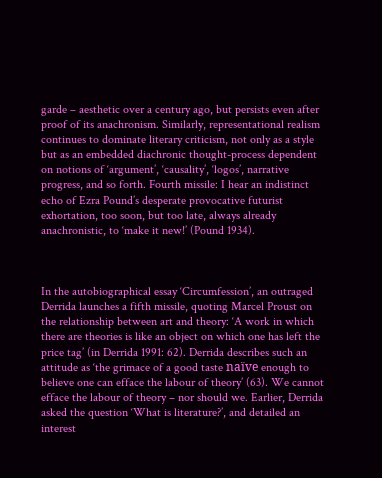garde – aesthetic over a century ago, but persists even after proof of its anachronism. Similarly, representational realism continues to dominate literary criticism, not only as a style but as an embedded diachronic thought-process dependent on notions of ‘argument’, ‘causality’, ‘logos’, narrative progress, and so forth. Fourth missile: I hear an indistinct echo of Ezra Pound’s desperate provocative futurist exhortation, too soon, but too late, always already anachronistic, to ‘make it new!’ (Pound 1934).



In the autobiographical essay ‘Circumfession’, an outraged Derrida launches a fifth missile, quoting Marcel Proust on the relationship between art and theory: ‘A work in which there are theories is like an object on which one has left the price tag’ (in Derrida 1991: 62). Derrida describes such an attitude as ‘the grimace of a good taste naïve enough to believe one can efface the labour of theory’ (63). We cannot efface the labour of theory – nor should we. Earlier, Derrida asked the question ‘What is literature?’, and detailed an interest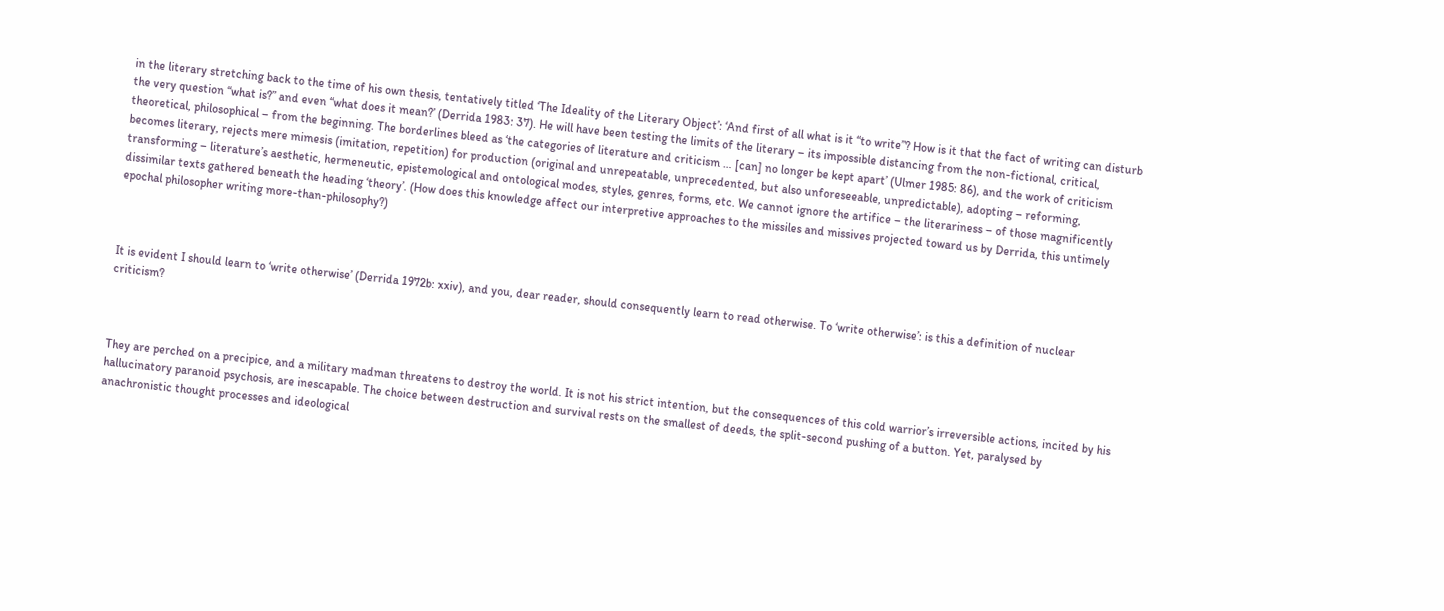in the literary stretching back to the time of his own thesis, tentatively titled ‘The Ideality of the Literary Object’: ‘And first of all what is it “to write”? How is it that the fact of writing can disturb the very question “what is?” and even “what does it mean?’ (Derrida 1983: 37). He will have been testing the limits of the literary – its impossible distancing from the non-fictional, critical, theoretical, philosophical – from the beginning. The borderlines bleed as ‘the categories of literature and criticism … [can] no longer be kept apart’ (Ulmer 1985: 86), and the work of criticism becomes literary, rejects mere mimesis (imitation, repetition) for production (original and unrepeatable, unprecedented, but also unforeseeable, unpredictable), adopting – reforming, transforming – literature’s aesthetic, hermeneutic, epistemological and ontological modes, styles, genres, forms, etc. We cannot ignore the artifice – the literariness – of those magnificently dissimilar texts gathered beneath the heading ‘theory’. (How does this knowledge affect our interpretive approaches to the missiles and missives projected toward us by Derrida, this untimely epochal philosopher writing more-than-philosophy?)



It is evident I should learn to ‘write otherwise’ (Derrida 1972b: xxiv), and you, dear reader, should consequently learn to read otherwise. To ‘write otherwise’: is this a definition of nuclear criticism?



They are perched on a precipice, and a military madman threatens to destroy the world. It is not his strict intention, but the consequences of this cold warrior’s irreversible actions, incited by his hallucinatory paranoid psychosis, are inescapable. The choice between destruction and survival rests on the smallest of deeds, the split-second pushing of a button. Yet, paralysed by anachronistic thought processes and ideological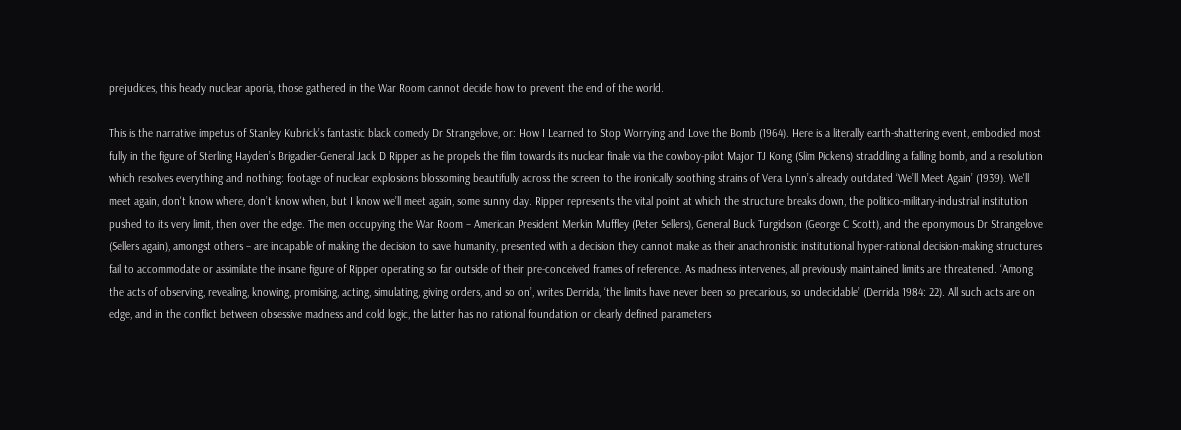prejudices, this heady nuclear aporia, those gathered in the War Room cannot decide how to prevent the end of the world.

This is the narrative impetus of Stanley Kubrick’s fantastic black comedy Dr Strangelove, or: How I Learned to Stop Worrying and Love the Bomb (1964). Here is a literally earth-shattering event, embodied most fully in the figure of Sterling Hayden’s Brigadier-General Jack D Ripper as he propels the film towards its nuclear finale via the cowboy-pilot Major TJ Kong (Slim Pickens) straddling a falling bomb, and a resolution which resolves everything and nothing: footage of nuclear explosions blossoming beautifully across the screen to the ironically soothing strains of Vera Lynn’s already outdated ‘We’ll Meet Again’ (1939). We'll meet again, don't know where, don’t know when, but I know we’ll meet again, some sunny day. Ripper represents the vital point at which the structure breaks down, the politico-military-industrial institution pushed to its very limit, then over the edge. The men occupying the War Room – American President Merkin Muffley (Peter Sellers), General Buck Turgidson (George C Scott), and the eponymous Dr Strangelove (Sellers again), amongst others – are incapable of making the decision to save humanity, presented with a decision they cannot make as their anachronistic institutional hyper-rational decision-making structures fail to accommodate or assimilate the insane figure of Ripper operating so far outside of their pre-conceived frames of reference. As madness intervenes, all previously maintained limits are threatened. ‘Among the acts of observing, revealing, knowing, promising, acting, simulating, giving orders, and so on’, writes Derrida, ‘the limits have never been so precarious, so undecidable’ (Derrida 1984: 22). All such acts are on edge, and in the conflict between obsessive madness and cold logic, the latter has no rational foundation or clearly defined parameters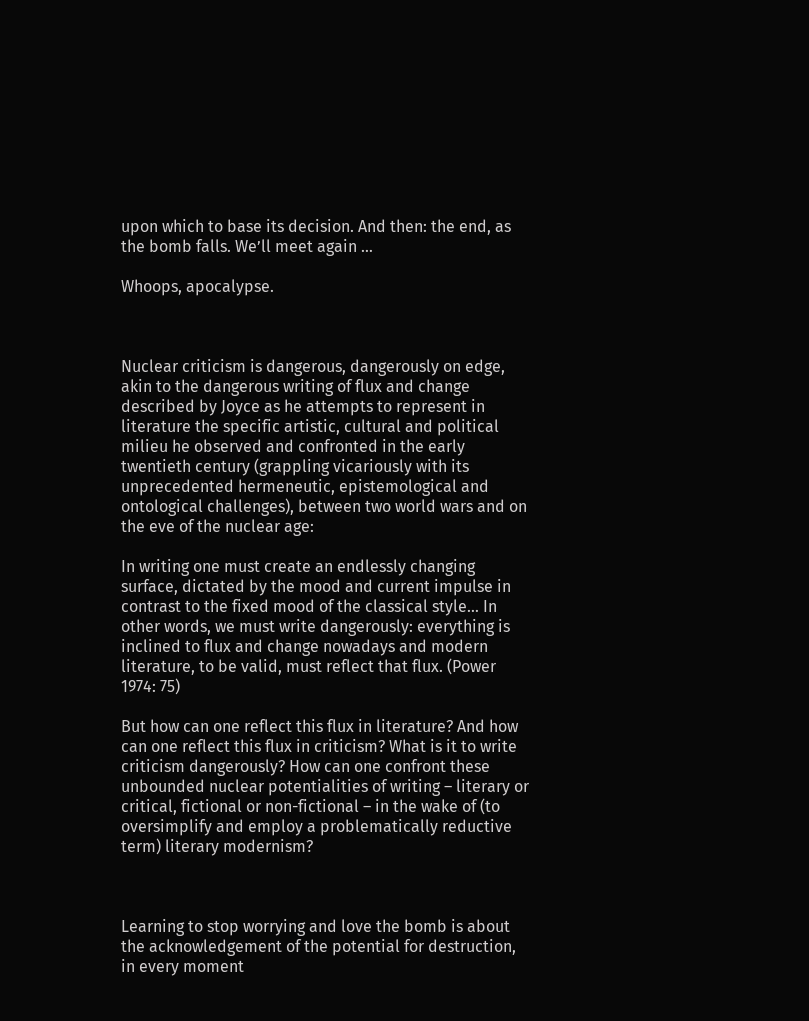upon which to base its decision. And then: the end, as the bomb falls. We’ll meet again …

Whoops, apocalypse.



Nuclear criticism is dangerous, dangerously on edge, akin to the dangerous writing of flux and change described by Joyce as he attempts to represent in literature the specific artistic, cultural and political milieu he observed and confronted in the early twentieth century (grappling vicariously with its unprecedented hermeneutic, epistemological and ontological challenges), between two world wars and on the eve of the nuclear age:

In writing one must create an endlessly changing surface, dictated by the mood and current impulse in contrast to the fixed mood of the classical style… In other words, we must write dangerously: everything is inclined to flux and change nowadays and modern literature, to be valid, must reflect that flux. (Power 1974: 75)

But how can one reflect this flux in literature? And how can one reflect this flux in criticism? What is it to write criticism dangerously? How can one confront these unbounded nuclear potentialities of writing – literary or critical, fictional or non-fictional – in the wake of (to oversimplify and employ a problematically reductive term) literary modernism?



Learning to stop worrying and love the bomb is about the acknowledgement of the potential for destruction, in every moment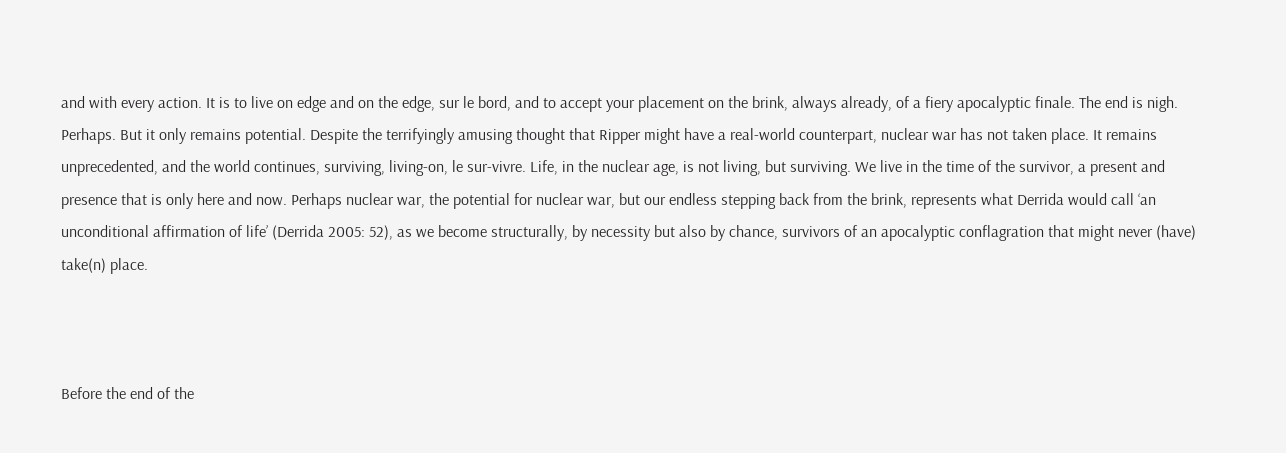and with every action. It is to live on edge and on the edge, sur le bord, and to accept your placement on the brink, always already, of a fiery apocalyptic finale. The end is nigh. Perhaps. But it only remains potential. Despite the terrifyingly amusing thought that Ripper might have a real-world counterpart, nuclear war has not taken place. It remains unprecedented, and the world continues, surviving, living-on, le sur-vivre. Life, in the nuclear age, is not living, but surviving. We live in the time of the survivor, a present and presence that is only here and now. Perhaps nuclear war, the potential for nuclear war, but our endless stepping back from the brink, represents what Derrida would call ‘an unconditional affirmation of life’ (Derrida 2005: 52), as we become structurally, by necessity but also by chance, survivors of an apocalyptic conflagration that might never (have) take(n) place.



Before the end of the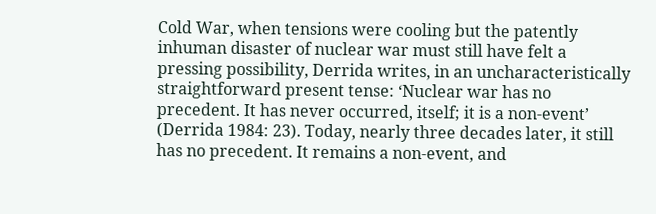Cold War, when tensions were cooling but the patently inhuman disaster of nuclear war must still have felt a pressing possibility, Derrida writes, in an uncharacteristically straightforward present tense: ‘Nuclear war has no precedent. It has never occurred, itself; it is a non-event’ (Derrida 1984: 23). Today, nearly three decades later, it still has no precedent. It remains a non-event, and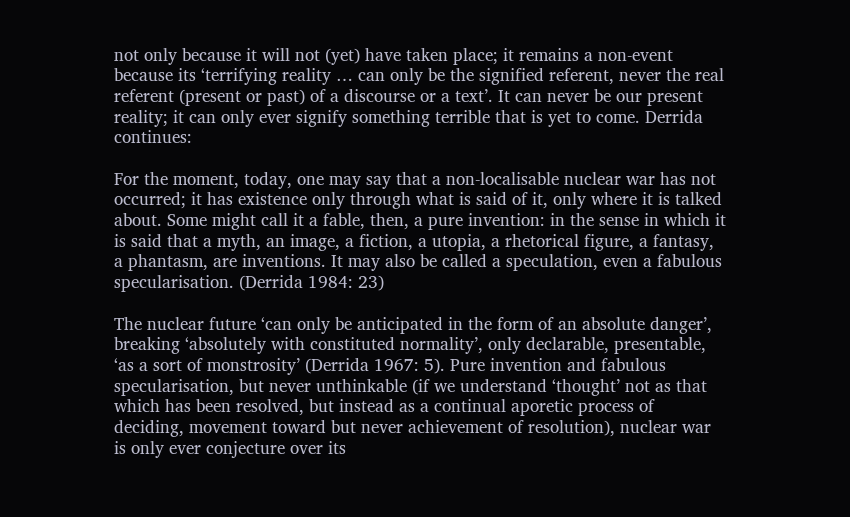not only because it will not (yet) have taken place; it remains a non-event because its ‘terrifying reality … can only be the signified referent, never the real referent (present or past) of a discourse or a text’. It can never be our present reality; it can only ever signify something terrible that is yet to come. Derrida continues:

For the moment, today, one may say that a non-localisable nuclear war has not occurred; it has existence only through what is said of it, only where it is talked about. Some might call it a fable, then, a pure invention: in the sense in which it is said that a myth, an image, a fiction, a utopia, a rhetorical figure, a fantasy, a phantasm, are inventions. It may also be called a speculation, even a fabulous specularisation. (Derrida 1984: 23)

The nuclear future ‘can only be anticipated in the form of an absolute danger’, breaking ‘absolutely with constituted normality’, only declarable, presentable, ‘as a sort of monstrosity’ (Derrida 1967: 5). Pure invention and fabulous specularisation, but never unthinkable (if we understand ‘thought’ not as that which has been resolved, but instead as a continual aporetic process of deciding, movement toward but never achievement of resolution), nuclear war is only ever conjecture over its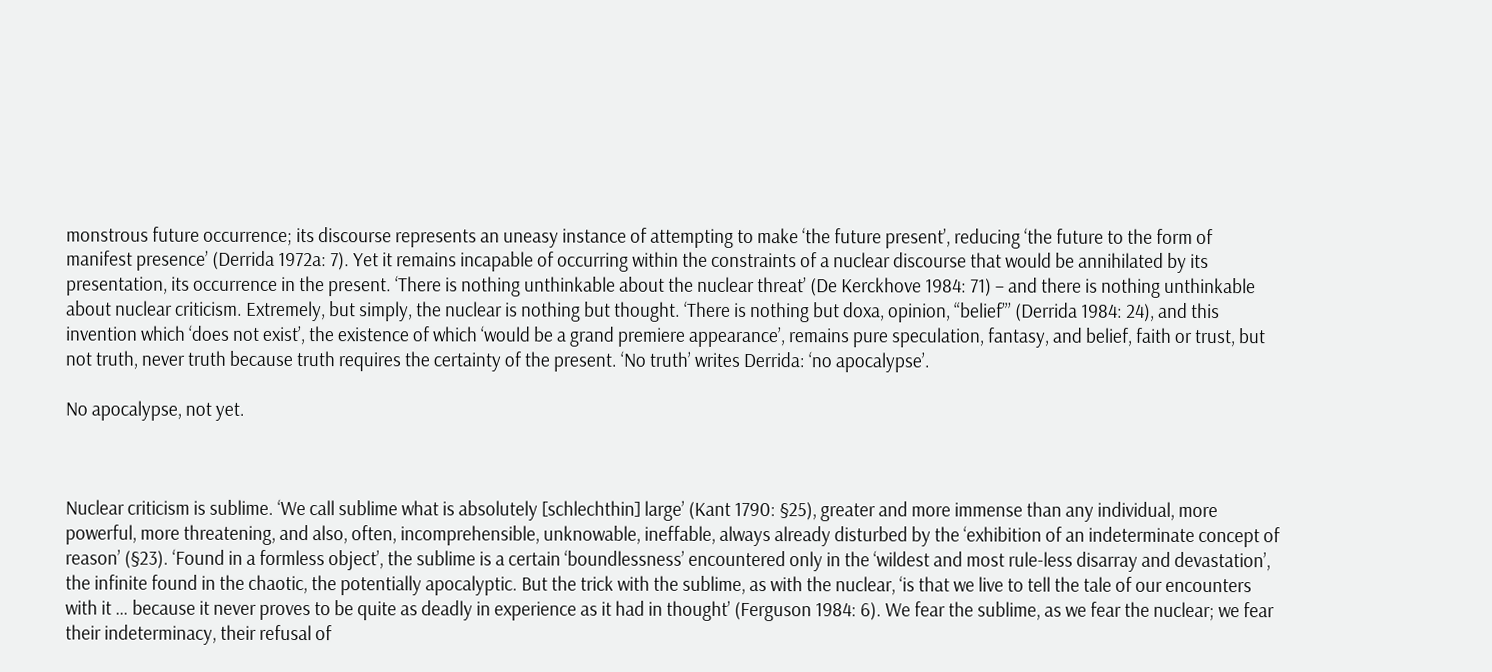monstrous future occurrence; its discourse represents an uneasy instance of attempting to make ‘the future present’, reducing ‘the future to the form of manifest presence’ (Derrida 1972a: 7). Yet it remains incapable of occurring within the constraints of a nuclear discourse that would be annihilated by its presentation, its occurrence in the present. ‘There is nothing unthinkable about the nuclear threat’ (De Kerckhove 1984: 71) – and there is nothing unthinkable about nuclear criticism. Extremely, but simply, the nuclear is nothing but thought. ‘There is nothing but doxa, opinion, “belief”’ (Derrida 1984: 24), and this invention which ‘does not exist’, the existence of which ‘would be a grand premiere appearance’, remains pure speculation, fantasy, and belief, faith or trust, but not truth, never truth because truth requires the certainty of the present. ‘No truth’ writes Derrida: ‘no apocalypse’.

No apocalypse, not yet.



Nuclear criticism is sublime. ‘We call sublime what is absolutely [schlechthin] large’ (Kant 1790: §25), greater and more immense than any individual, more powerful, more threatening, and also, often, incomprehensible, unknowable, ineffable, always already disturbed by the ‘exhibition of an indeterminate concept of reason’ (§23). ‘Found in a formless object’, the sublime is a certain ‘boundlessness’ encountered only in the ‘wildest and most rule-less disarray and devastation’, the infinite found in the chaotic, the potentially apocalyptic. But the trick with the sublime, as with the nuclear, ‘is that we live to tell the tale of our encounters with it … because it never proves to be quite as deadly in experience as it had in thought’ (Ferguson 1984: 6). We fear the sublime, as we fear the nuclear; we fear their indeterminacy, their refusal of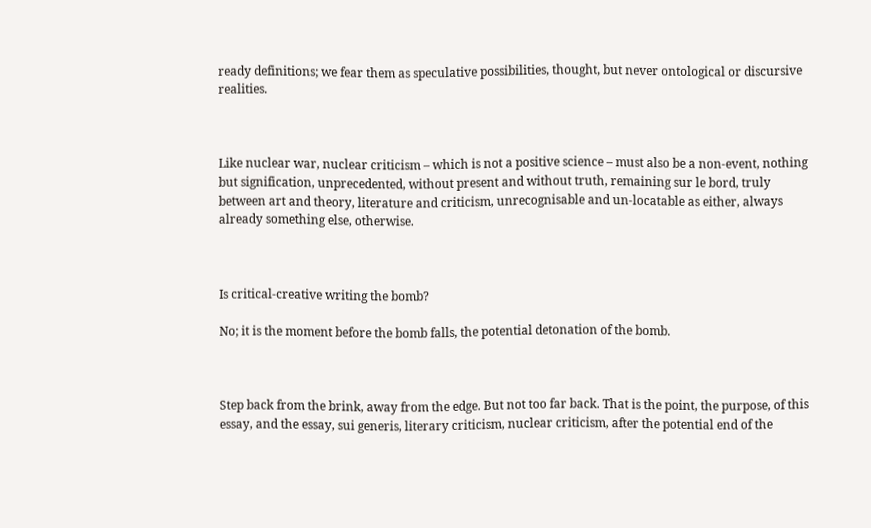ready definitions; we fear them as speculative possibilities, thought, but never ontological or discursive realities.



Like nuclear war, nuclear criticism – which is not a positive science – must also be a non-event, nothing but signification, unprecedented, without present and without truth, remaining sur le bord, truly between art and theory, literature and criticism, unrecognisable and un-locatable as either, always already something else, otherwise.



Is critical-creative writing the bomb?

No; it is the moment before the bomb falls, the potential detonation of the bomb.



Step back from the brink, away from the edge. But not too far back. That is the point, the purpose, of this essay, and the essay, sui generis, literary criticism, nuclear criticism, after the potential end of the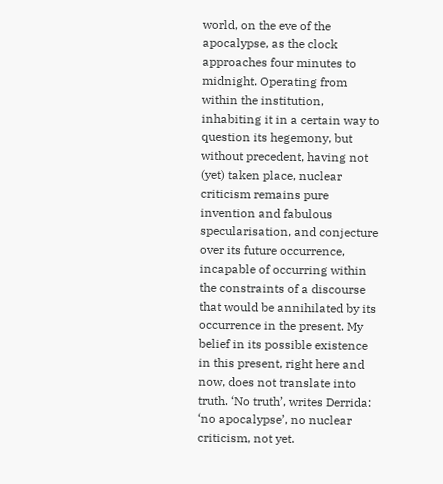world, on the eve of the apocalypse, as the clock approaches four minutes to midnight. Operating from within the institution, inhabiting it in a certain way to question its hegemony, but without precedent, having not (yet) taken place, nuclear criticism remains pure invention and fabulous specularisation, and conjecture over its future occurrence, incapable of occurring within the constraints of a discourse that would be annihilated by its occurrence in the present. My belief in its possible existence in this present, right here and now, does not translate into truth. ‘No truth’, writes Derrida: ‘no apocalypse’, no nuclear criticism, not yet.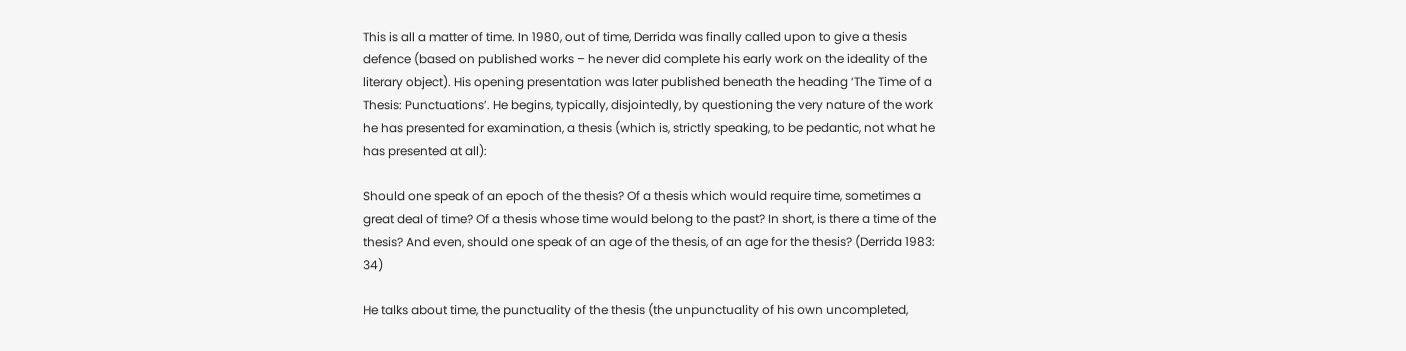This is all a matter of time. In 1980, out of time, Derrida was finally called upon to give a thesis defence (based on published works – he never did complete his early work on the ideality of the literary object). His opening presentation was later published beneath the heading ‘The Time of a Thesis: Punctuations’. He begins, typically, disjointedly, by questioning the very nature of the work he has presented for examination, a thesis (which is, strictly speaking, to be pedantic, not what he has presented at all):

Should one speak of an epoch of the thesis? Of a thesis which would require time, sometimes a great deal of time? Of a thesis whose time would belong to the past? In short, is there a time of the thesis? And even, should one speak of an age of the thesis, of an age for the thesis? (Derrida 1983: 34)

He talks about time, the punctuality of the thesis (the unpunctuality of his own uncompleted,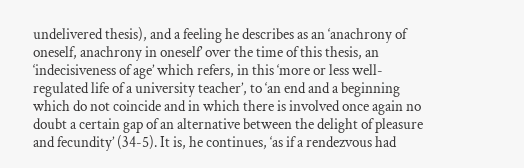undelivered thesis), and a feeling he describes as an ‘anachrony of oneself, anachrony in oneself’ over the time of this thesis, an ‘indecisiveness of age’ which refers, in this ‘more or less well-regulated life of a university teacher’, to ‘an end and a beginning which do not coincide and in which there is involved once again no doubt a certain gap of an alternative between the delight of pleasure and fecundity’ (34-5). It is, he continues, ‘as if a rendezvous had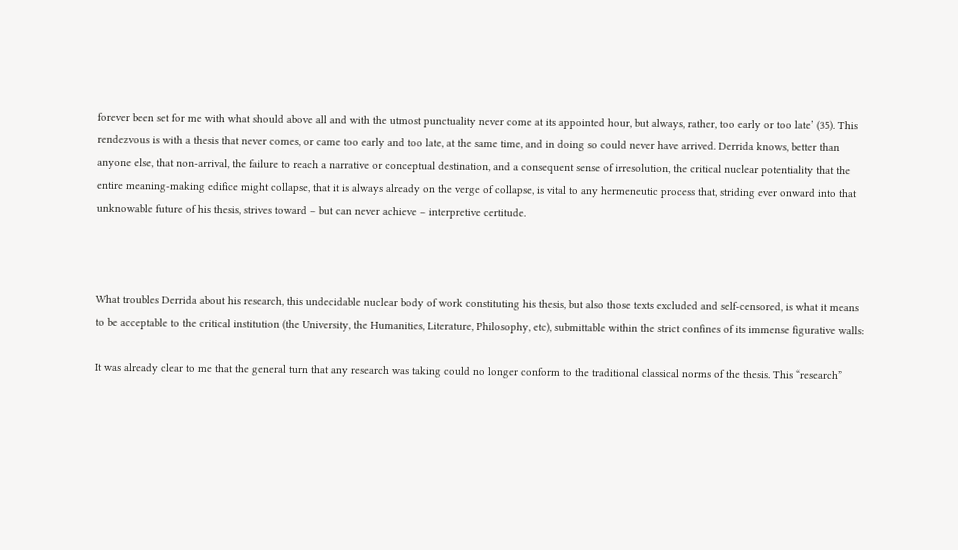forever been set for me with what should above all and with the utmost punctuality never come at its appointed hour, but always, rather, too early or too late’ (35). This rendezvous is with a thesis that never comes, or came too early and too late, at the same time, and in doing so could never have arrived. Derrida knows, better than anyone else, that non-arrival, the failure to reach a narrative or conceptual destination, and a consequent sense of irresolution, the critical nuclear potentiality that the entire meaning-making edifice might collapse, that it is always already on the verge of collapse, is vital to any hermeneutic process that, striding ever onward into that unknowable future of his thesis, strives toward – but can never achieve – interpretive certitude.



What troubles Derrida about his research, this undecidable nuclear body of work constituting his thesis, but also those texts excluded and self-censored, is what it means to be acceptable to the critical institution (the University, the Humanities, Literature, Philosophy, etc), submittable within the strict confines of its immense figurative walls:

It was already clear to me that the general turn that any research was taking could no longer conform to the traditional classical norms of the thesis. This “research”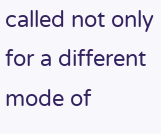called not only for a different mode of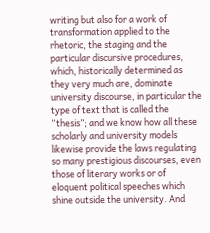writing but also for a work of transformation applied to the rhetoric, the staging and the particular discursive procedures, which, historically determined as they very much are, dominate university discourse, in particular the type of text that is called the “thesis”; and we know how all these scholarly and university models likewise provide the laws regulating so many prestigious discourses, even those of literary works or of eloquent political speeches which shine outside the university. And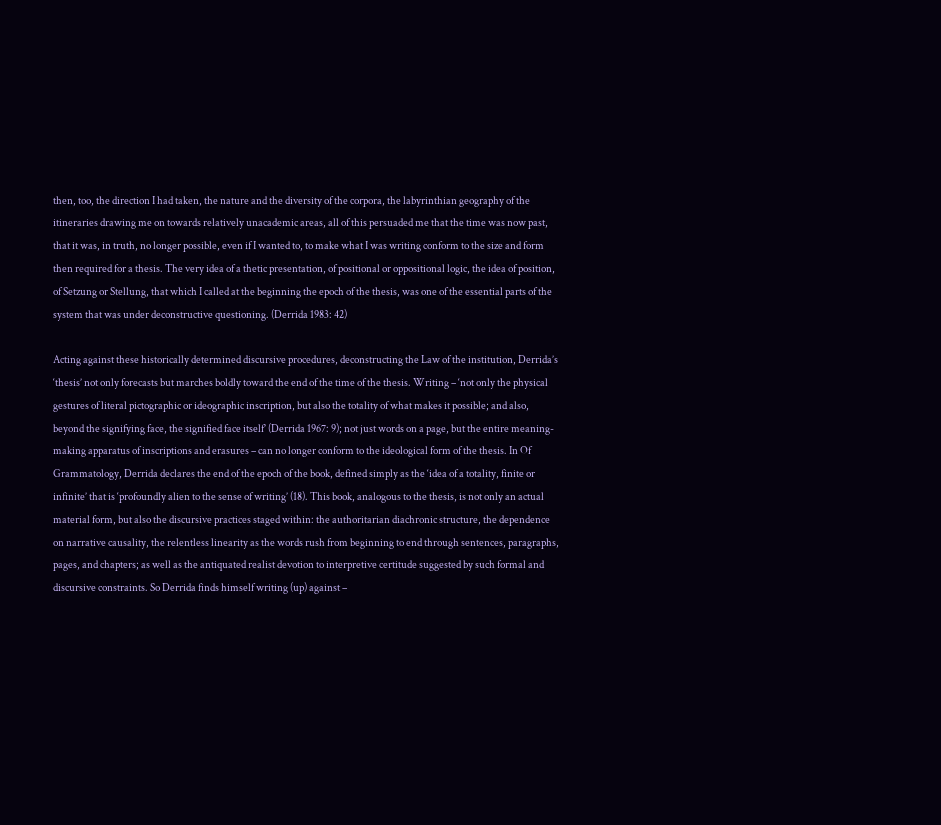then, too, the direction I had taken, the nature and the diversity of the corpora, the labyrinthian geography of the itineraries drawing me on towards relatively unacademic areas, all of this persuaded me that the time was now past, that it was, in truth, no longer possible, even if I wanted to, to make what I was writing conform to the size and form then required for a thesis. The very idea of a thetic presentation, of positional or oppositional logic, the idea of position, of Setzung or Stellung, that which I called at the beginning the epoch of the thesis, was one of the essential parts of the system that was under deconstructive questioning. (Derrida 1983: 42)

Acting against these historically determined discursive procedures, deconstructing the Law of the institution, Derrida’s ‘thesis’ not only forecasts but marches boldly toward the end of the time of the thesis. Writing – ‘not only the physical gestures of literal pictographic or ideographic inscription, but also the totality of what makes it possible; and also, beyond the signifying face, the signified face itself’ (Derrida 1967: 9); not just words on a page, but the entire meaning-making apparatus of inscriptions and erasures – can no longer conform to the ideological form of the thesis. In Of Grammatology, Derrida declares the end of the epoch of the book, defined simply as the ‘idea of a totality, finite or infinite’ that is ‘profoundly alien to the sense of writing’ (18). This book, analogous to the thesis, is not only an actual material form, but also the discursive practices staged within: the authoritarian diachronic structure, the dependence on narrative causality, the relentless linearity as the words rush from beginning to end through sentences, paragraphs, pages, and chapters; as well as the antiquated realist devotion to interpretive certitude suggested by such formal and discursive constraints. So Derrida finds himself writing (up) against –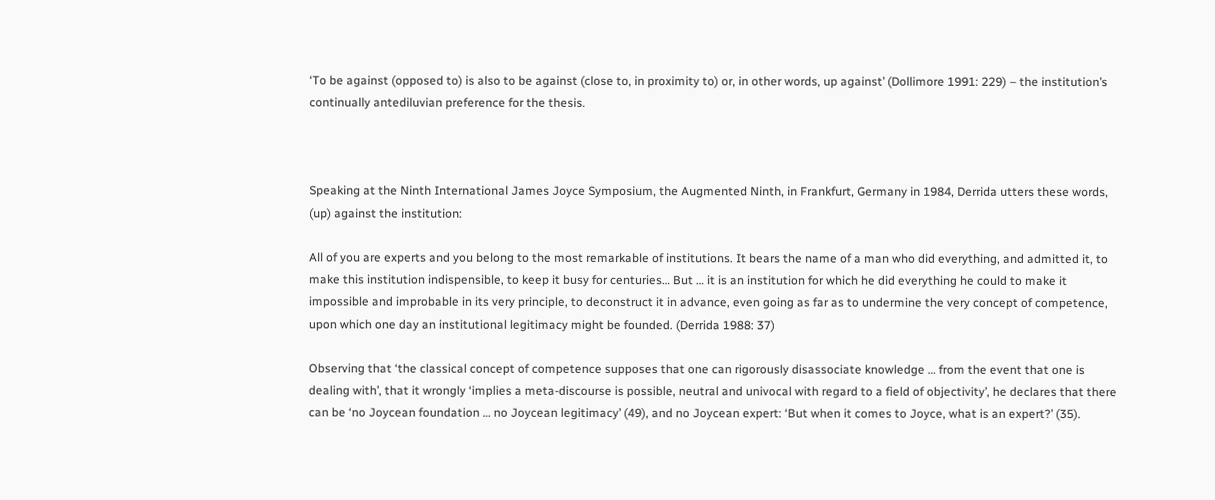‘To be against (opposed to) is also to be against (close to, in proximity to) or, in other words, up against’ (Dollimore 1991: 229) – the institution’s continually antediluvian preference for the thesis.



Speaking at the Ninth International James Joyce Symposium, the Augmented Ninth, in Frankfurt, Germany in 1984, Derrida utters these words, (up) against the institution:

All of you are experts and you belong to the most remarkable of institutions. It bears the name of a man who did everything, and admitted it, to make this institution indispensible, to keep it busy for centuries… But … it is an institution for which he did everything he could to make it impossible and improbable in its very principle, to deconstruct it in advance, even going as far as to undermine the very concept of competence, upon which one day an institutional legitimacy might be founded. (Derrida 1988: 37)

Observing that ‘the classical concept of competence supposes that one can rigorously disassociate knowledge … from the event that one is dealing with’, that it wrongly ‘implies a meta-discourse is possible, neutral and univocal with regard to a field of objectivity’, he declares that there can be ‘no Joycean foundation … no Joycean legitimacy’ (49), and no Joycean expert: ‘But when it comes to Joyce, what is an expert?’ (35).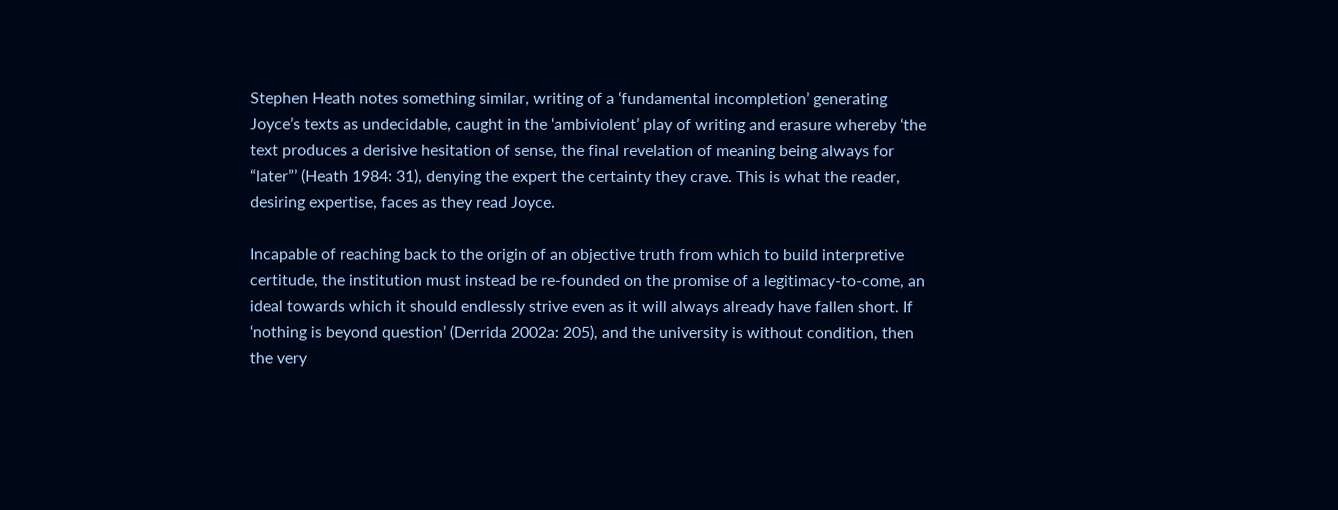Stephen Heath notes something similar, writing of a ‘fundamental incompletion’ generating Joyce’s texts as undecidable, caught in the ‘ambiviolent’ play of writing and erasure whereby ‘the text produces a derisive hesitation of sense, the final revelation of meaning being always for “later”’ (Heath 1984: 31), denying the expert the certainty they crave. This is what the reader, desiring expertise, faces as they read Joyce.

Incapable of reaching back to the origin of an objective truth from which to build interpretive certitude, the institution must instead be re-founded on the promise of a legitimacy-to-come, an ideal towards which it should endlessly strive even as it will always already have fallen short. If ‘nothing is beyond question’ (Derrida 2002a: 205), and the university is without condition, then the very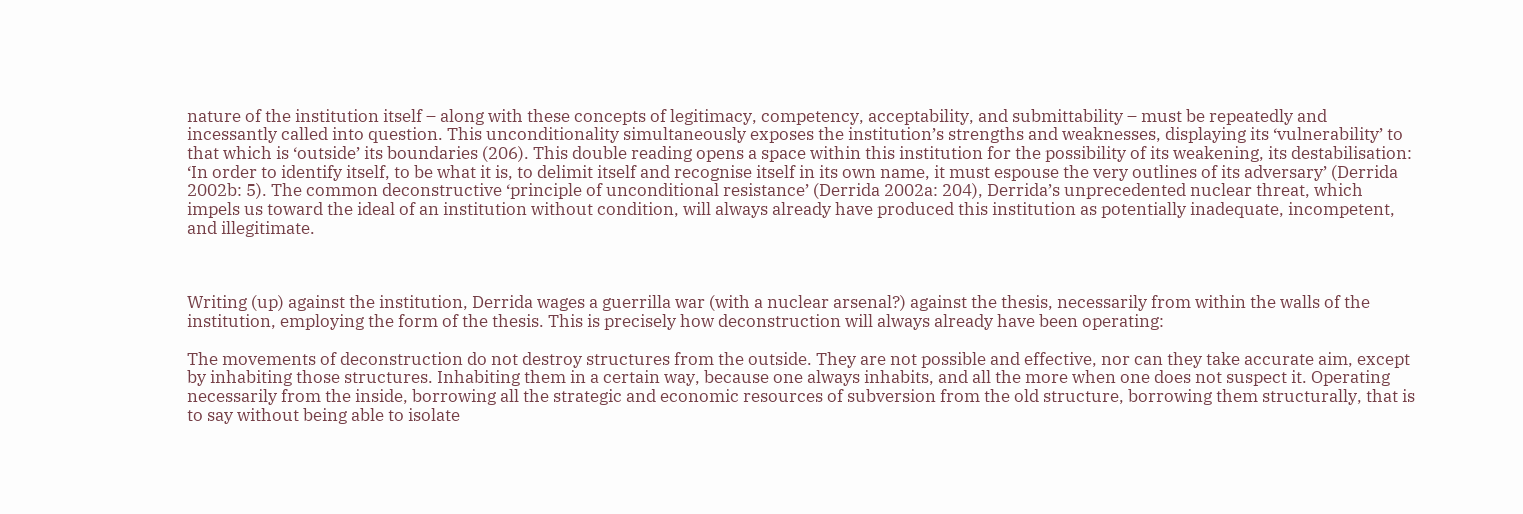nature of the institution itself – along with these concepts of legitimacy, competency, acceptability, and submittability – must be repeatedly and incessantly called into question. This unconditionality simultaneously exposes the institution’s strengths and weaknesses, displaying its ‘vulnerability’ to that which is ‘outside’ its boundaries (206). This double reading opens a space within this institution for the possibility of its weakening, its destabilisation: ‘In order to identify itself, to be what it is, to delimit itself and recognise itself in its own name, it must espouse the very outlines of its adversary’ (Derrida 2002b: 5). The common deconstructive ‘principle of unconditional resistance’ (Derrida 2002a: 204), Derrida’s unprecedented nuclear threat, which impels us toward the ideal of an institution without condition, will always already have produced this institution as potentially inadequate, incompetent, and illegitimate.



Writing (up) against the institution, Derrida wages a guerrilla war (with a nuclear arsenal?) against the thesis, necessarily from within the walls of the institution, employing the form of the thesis. This is precisely how deconstruction will always already have been operating:

The movements of deconstruction do not destroy structures from the outside. They are not possible and effective, nor can they take accurate aim, except by inhabiting those structures. Inhabiting them in a certain way, because one always inhabits, and all the more when one does not suspect it. Operating necessarily from the inside, borrowing all the strategic and economic resources of subversion from the old structure, borrowing them structurally, that is to say without being able to isolate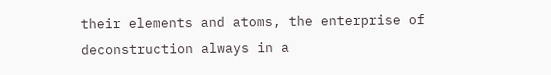their elements and atoms, the enterprise of deconstruction always in a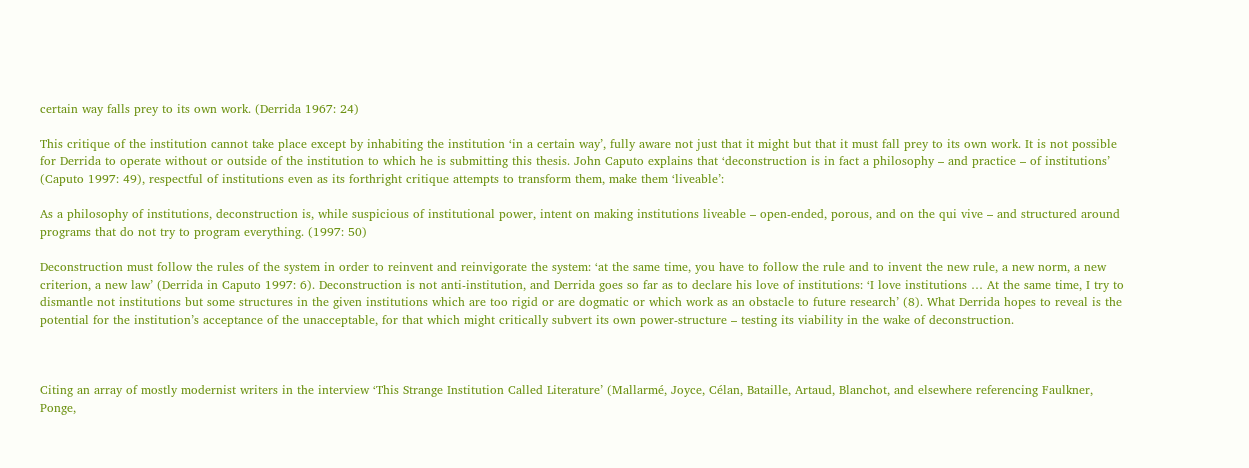certain way falls prey to its own work. (Derrida 1967: 24)

This critique of the institution cannot take place except by inhabiting the institution ‘in a certain way’, fully aware not just that it might but that it must fall prey to its own work. It is not possible for Derrida to operate without or outside of the institution to which he is submitting this thesis. John Caputo explains that ‘deconstruction is in fact a philosophy – and practice – of institutions’ (Caputo 1997: 49), respectful of institutions even as its forthright critique attempts to transform them, make them ‘liveable’:

As a philosophy of institutions, deconstruction is, while suspicious of institutional power, intent on making institutions liveable – open-ended, porous, and on the qui vive – and structured around programs that do not try to program everything. (1997: 50)

Deconstruction must follow the rules of the system in order to reinvent and reinvigorate the system: ‘at the same time, you have to follow the rule and to invent the new rule, a new norm, a new criterion, a new law’ (Derrida in Caputo 1997: 6). Deconstruction is not anti-institution, and Derrida goes so far as to declare his love of institutions: ‘I love institutions … At the same time, I try to dismantle not institutions but some structures in the given institutions which are too rigid or are dogmatic or which work as an obstacle to future research’ (8). What Derrida hopes to reveal is the potential for the institution’s acceptance of the unacceptable, for that which might critically subvert its own power-structure – testing its viability in the wake of deconstruction.



Citing an array of mostly modernist writers in the interview ‘This Strange Institution Called Literature’ (Mallarmé, Joyce, Célan, Bataille, Artaud, Blanchot, and elsewhere referencing Faulkner, Ponge,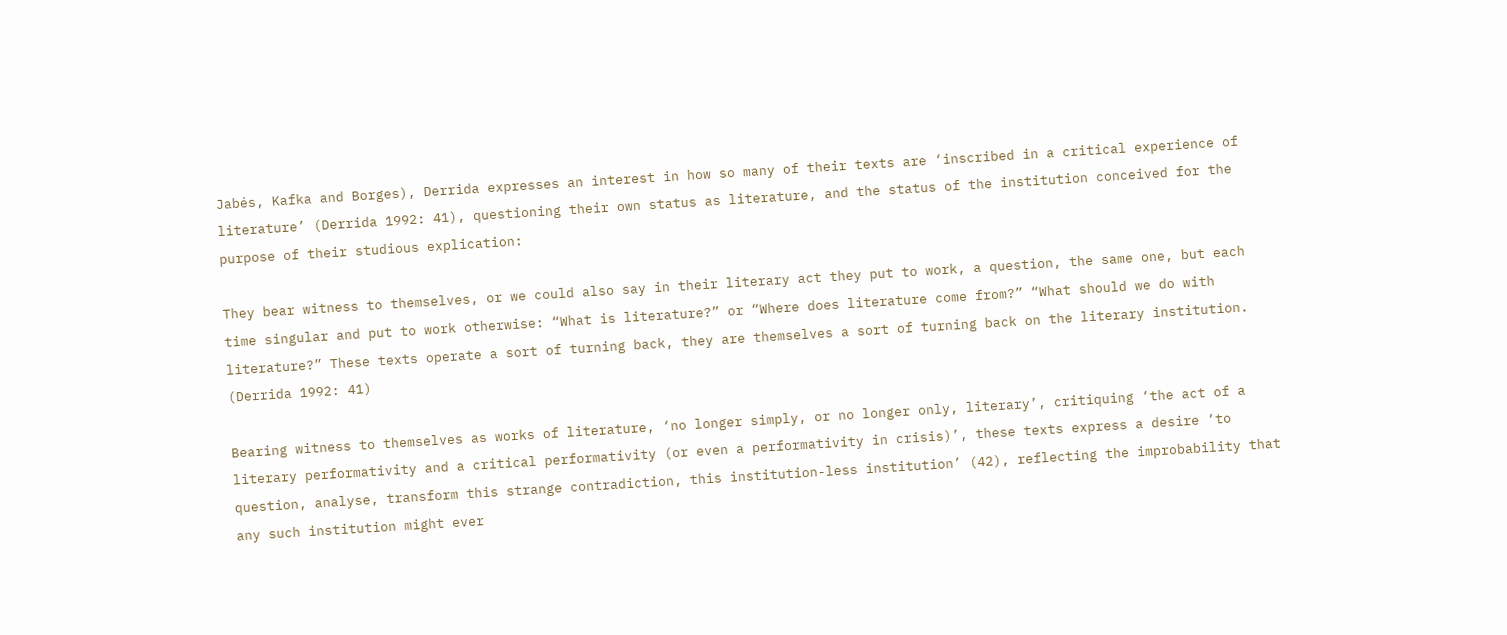Jabés, Kafka and Borges), Derrida expresses an interest in how so many of their texts are ‘inscribed in a critical experience of literature’ (Derrida 1992: 41), questioning their own status as literature, and the status of the institution conceived for the purpose of their studious explication:

They bear witness to themselves, or we could also say in their literary act they put to work, a question, the same one, but each time singular and put to work otherwise: “What is literature?” or “Where does literature come from?” “What should we do with literature?” These texts operate a sort of turning back, they are themselves a sort of turning back on the literary institution. (Derrida 1992: 41)

Bearing witness to themselves as works of literature, ‘no longer simply, or no longer only, literary’, critiquing ‘the act of a literary performativity and a critical performativity (or even a performativity in crisis)’, these texts express a desire ‘to question, analyse, transform this strange contradiction, this institution-less institution’ (42), reflecting the improbability that any such institution might ever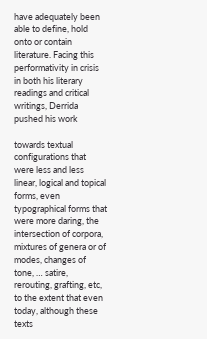have adequately been able to define, hold onto or contain literature. Facing this performativity in crisis in both his literary readings and critical writings, Derrida pushed his work

towards textual configurations that were less and less linear, logical and topical forms, even typographical forms that were more daring, the intersection of corpora, mixtures of genera or of modes, changes of tone, … satire, rerouting, grafting, etc, to the extent that even today, although these texts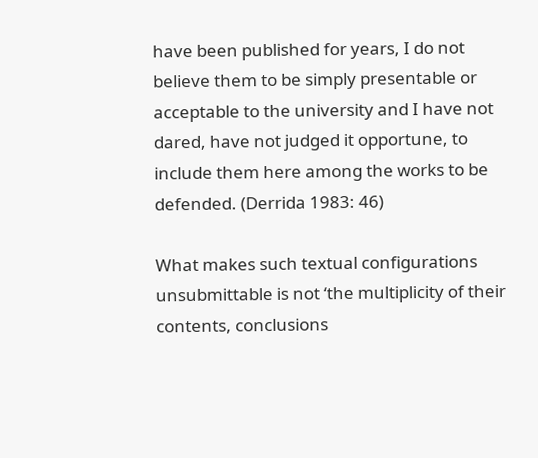have been published for years, I do not believe them to be simply presentable or acceptable to the university and I have not dared, have not judged it opportune, to include them here among the works to be defended. (Derrida 1983: 46)

What makes such textual configurations unsubmittable is not ‘the multiplicity of their contents, conclusions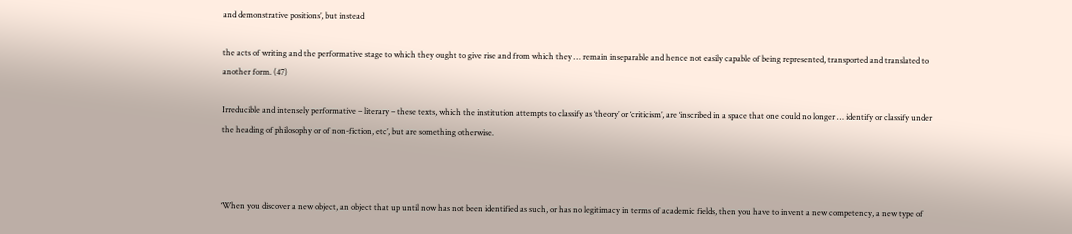and demonstrative positions’, but instead

the acts of writing and the performative stage to which they ought to give rise and from which they … remain inseparable and hence not easily capable of being represented, transported and translated to another form. (47)

Irreducible and intensely performative – literary – these texts, which the institution attempts to classify as ‘theory’ or ‘criticism’, are ‘inscribed in a space that one could no longer … identify or classify under the heading of philosophy or of non-fiction, etc’, but are something otherwise.



‘When you discover a new object, an object that up until now has not been identified as such, or has no legitimacy in terms of academic fields, then you have to invent a new competency, a new type of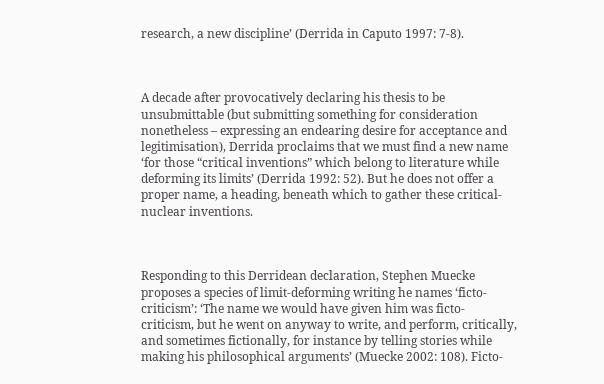research, a new discipline’ (Derrida in Caputo 1997: 7-8).



A decade after provocatively declaring his thesis to be unsubmittable (but submitting something for consideration nonetheless – expressing an endearing desire for acceptance and legitimisation), Derrida proclaims that we must find a new name ‘for those “critical inventions” which belong to literature while deforming its limits’ (Derrida 1992: 52). But he does not offer a proper name, a heading, beneath which to gather these critical-nuclear inventions.



Responding to this Derridean declaration, Stephen Muecke proposes a species of limit-deforming writing he names ‘ficto-criticism’: ‘The name we would have given him was ficto-criticism, but he went on anyway to write, and perform, critically, and sometimes fictionally, for instance by telling stories while making his philosophical arguments’ (Muecke 2002: 108). Ficto-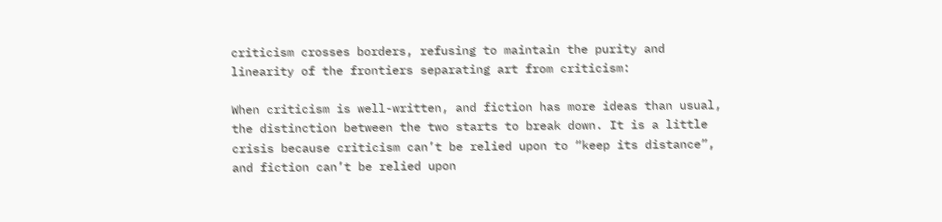criticism crosses borders, refusing to maintain the purity and linearity of the frontiers separating art from criticism:

When criticism is well-written, and fiction has more ideas than usual, the distinction between the two starts to break down. It is a little crisis because criticism can’t be relied upon to “keep its distance”, and fiction can’t be relied upon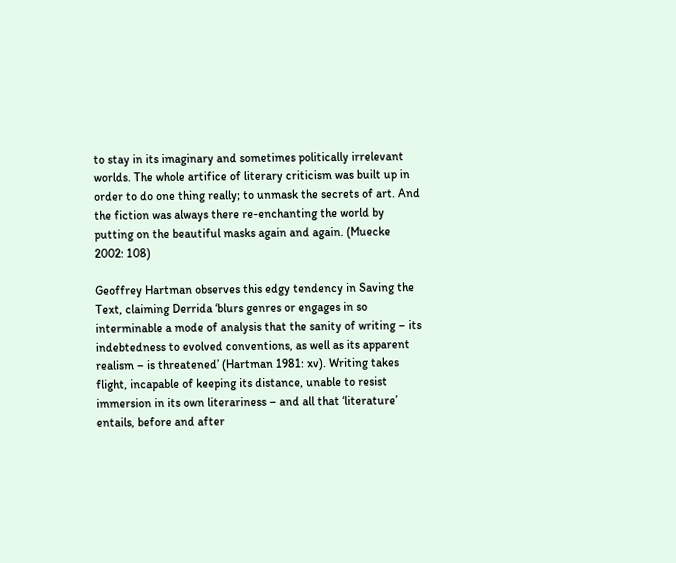to stay in its imaginary and sometimes politically irrelevant worlds. The whole artifice of literary criticism was built up in order to do one thing really; to unmask the secrets of art. And the fiction was always there re-enchanting the world by putting on the beautiful masks again and again. (Muecke 2002: 108)

Geoffrey Hartman observes this edgy tendency in Saving the Text, claiming Derrida ‘blurs genres or engages in so interminable a mode of analysis that the sanity of writing – its indebtedness to evolved conventions, as well as its apparent realism – is threatened’ (Hartman 1981: xv). Writing takes flight, incapable of keeping its distance, unable to resist immersion in its own literariness – and all that ‘literature’ entails, before and after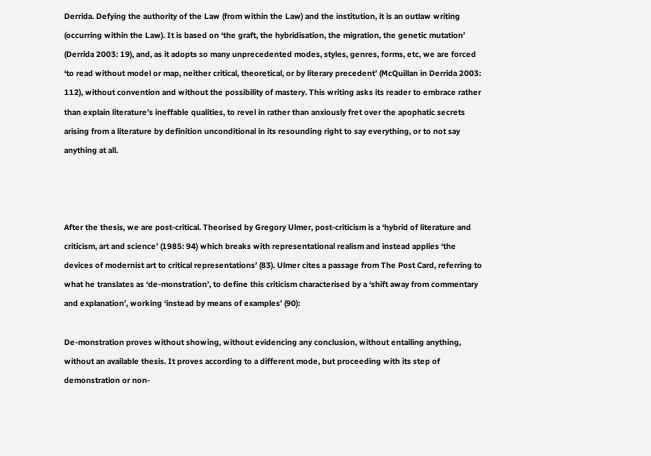Derrida. Defying the authority of the Law (from within the Law) and the institution, it is an outlaw writing (occurring within the Law). It is based on ‘the graft, the hybridisation, the migration, the genetic mutation’ (Derrida 2003: 19), and, as it adopts so many unprecedented modes, styles, genres, forms, etc, we are forced ‘to read without model or map, neither critical, theoretical, or by literary precedent’ (McQuillan in Derrida 2003: 112), without convention and without the possibility of mastery. This writing asks its reader to embrace rather than explain literature’s ineffable qualities, to revel in rather than anxiously fret over the apophatic secrets arising from a literature by definition unconditional in its resounding right to say everything, or to not say anything at all.



After the thesis, we are post-critical. Theorised by Gregory Ulmer, post-criticism is a ‘hybrid of literature and criticism, art and science’ (1985: 94) which breaks with representational realism and instead applies ‘the devices of modernist art to critical representations’ (83). Ulmer cites a passage from The Post Card, referring to what he translates as ‘de-monstration’, to define this criticism characterised by a ‘shift away from commentary and explanation’, working ‘instead by means of examples’ (90):

De-monstration proves without showing, without evidencing any conclusion, without entailing anything, without an available thesis. It proves according to a different mode, but proceeding with its step of demonstration or non-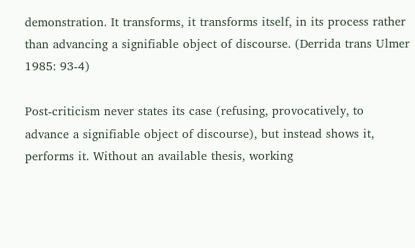demonstration. It transforms, it transforms itself, in its process rather than advancing a signifiable object of discourse. (Derrida trans Ulmer 1985: 93-4)

Post-criticism never states its case (refusing, provocatively, to advance a signifiable object of discourse), but instead shows it, performs it. Without an available thesis, working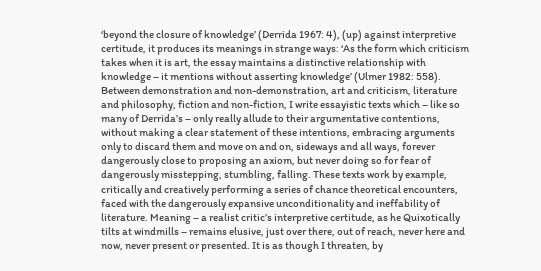‘beyond the closure of knowledge’ (Derrida 1967: 4), (up) against interpretive certitude, it produces its meanings in strange ways: ‘As the form which criticism takes when it is art, the essay maintains a distinctive relationship with knowledge – it mentions without asserting knowledge’ (Ulmer 1982: 558). Between demonstration and non-demonstration, art and criticism, literature and philosophy, fiction and non-fiction, I write essayistic texts which – like so many of Derrida’s – only really allude to their argumentative contentions, without making a clear statement of these intentions, embracing arguments only to discard them and move on and on, sideways and all ways, forever dangerously close to proposing an axiom, but never doing so for fear of dangerously misstepping, stumbling, falling. These texts work by example, critically and creatively performing a series of chance theoretical encounters, faced with the dangerously expansive unconditionality and ineffability of literature. Meaning – a realist critic’s interpretive certitude, as he Quixotically tilts at windmills – remains elusive, just over there, out of reach, never here and now, never present or presented. It is as though I threaten, by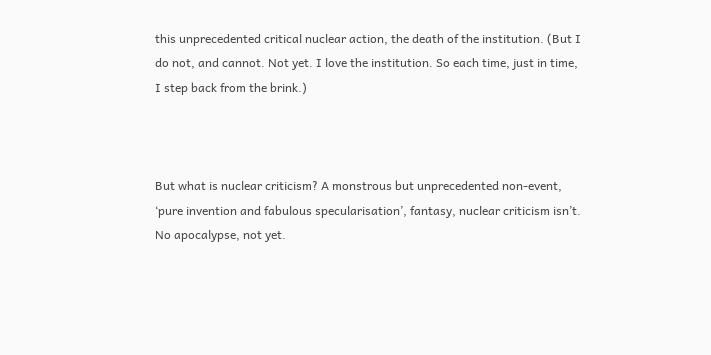this unprecedented critical nuclear action, the death of the institution. (But I do not, and cannot. Not yet. I love the institution. So each time, just in time, I step back from the brink.)



But what is nuclear criticism? A monstrous but unprecedented non-event, ‘pure invention and fabulous specularisation’, fantasy, nuclear criticism isn’t. No apocalypse, not yet.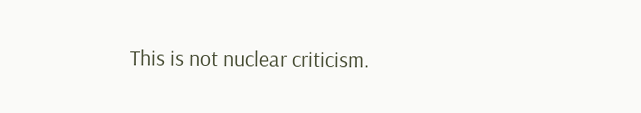This is not nuclear criticism.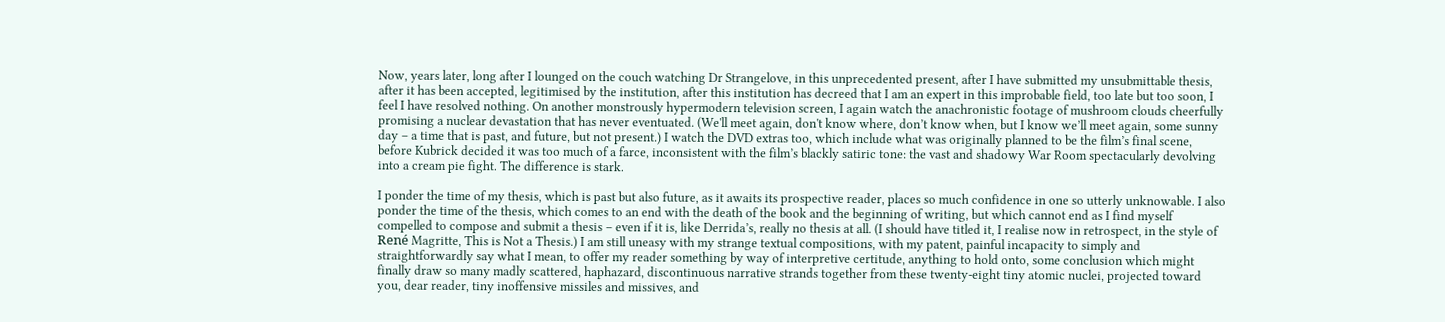Now, years later, long after I lounged on the couch watching Dr Strangelove, in this unprecedented present, after I have submitted my unsubmittable thesis, after it has been accepted, legitimised by the institution, after this institution has decreed that I am an expert in this improbable field, too late but too soon, I feel I have resolved nothing. On another monstrously hypermodern television screen, I again watch the anachronistic footage of mushroom clouds cheerfully promising a nuclear devastation that has never eventuated. (We'll meet again, don't know where, don’t know when, but I know we’ll meet again, some sunny day – a time that is past, and future, but not present.) I watch the DVD extras too, which include what was originally planned to be the film’s final scene, before Kubrick decided it was too much of a farce, inconsistent with the film’s blackly satiric tone: the vast and shadowy War Room spectacularly devolving into a cream pie fight. The difference is stark.

I ponder the time of my thesis, which is past but also future, as it awaits its prospective reader, places so much confidence in one so utterly unknowable. I also ponder the time of the thesis, which comes to an end with the death of the book and the beginning of writing, but which cannot end as I find myself compelled to compose and submit a thesis – even if it is, like Derrida’s, really no thesis at all. (I should have titled it, I realise now in retrospect, in the style of René Magritte, This is Not a Thesis.) I am still uneasy with my strange textual compositions, with my patent, painful incapacity to simply and straightforwardly say what I mean, to offer my reader something by way of interpretive certitude, anything to hold onto, some conclusion which might finally draw so many madly scattered, haphazard, discontinuous narrative strands together from these twenty-eight tiny atomic nuclei, projected toward you, dear reader, tiny inoffensive missiles and missives, and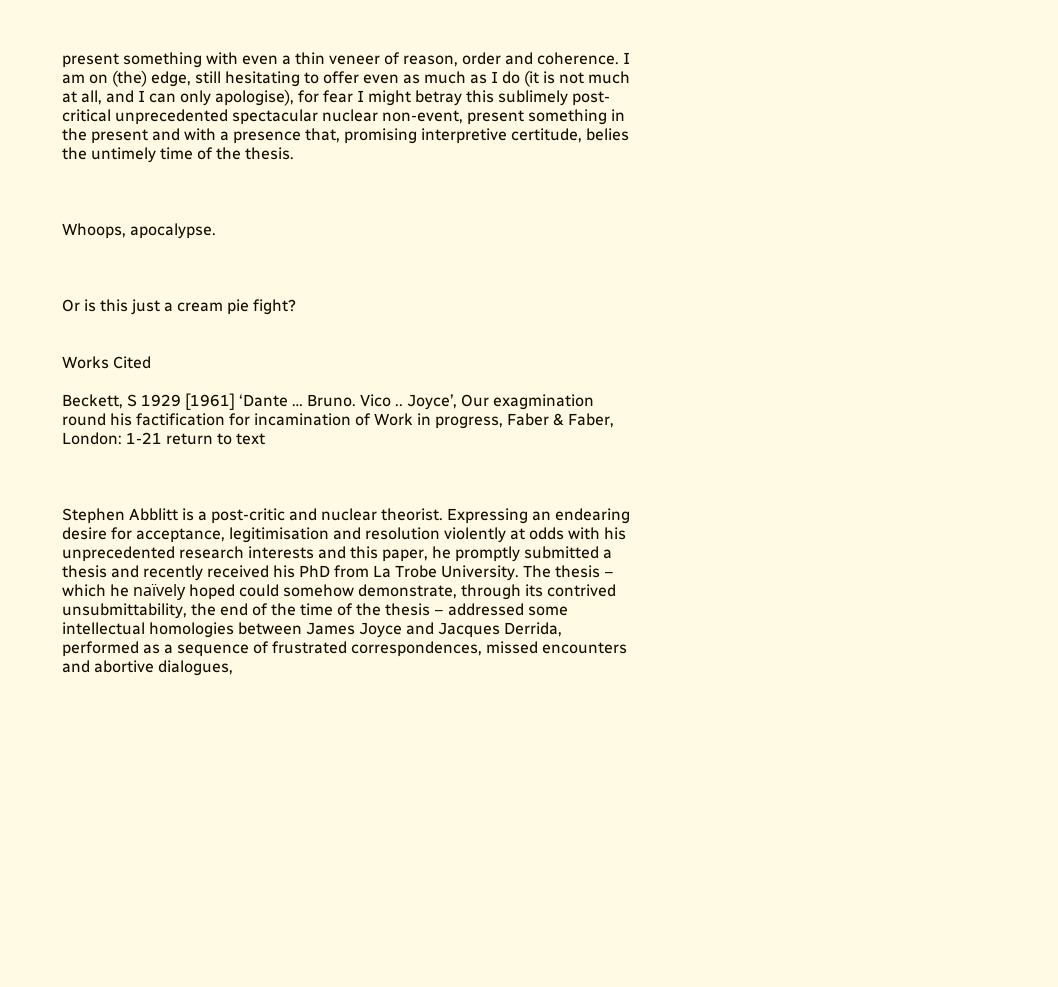present something with even a thin veneer of reason, order and coherence. I am on (the) edge, still hesitating to offer even as much as I do (it is not much at all, and I can only apologise), for fear I might betray this sublimely post-critical unprecedented spectacular nuclear non-event, present something in the present and with a presence that, promising interpretive certitude, belies the untimely time of the thesis.



Whoops, apocalypse.



Or is this just a cream pie fight?


Works Cited

Beckett, S 1929 [1961] ‘Dante … Bruno. Vico .. Joyce’, Our exagmination round his factification for incamination of Work in progress, Faber & Faber, London: 1-21 return to text



Stephen Abblitt is a post-critic and nuclear theorist. Expressing an endearing desire for acceptance, legitimisation and resolution violently at odds with his unprecedented research interests and this paper, he promptly submitted a thesis and recently received his PhD from La Trobe University. The thesis – which he naïvely hoped could somehow demonstrate, through its contrived unsubmittability, the end of the time of the thesis – addressed some intellectual homologies between James Joyce and Jacques Derrida, performed as a sequence of frustrated correspondences, missed encounters and abortive dialogues,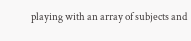playing with an array of subjects and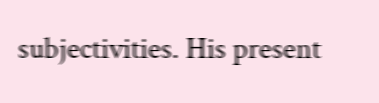subjectivities. His present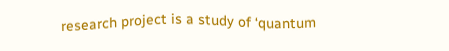research project is a study of ‘quantum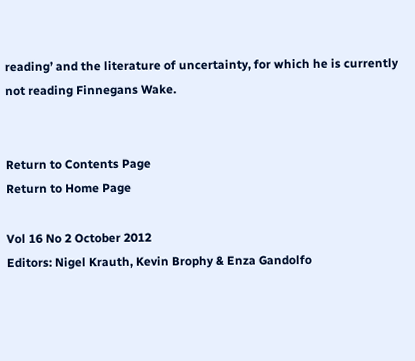reading’ and the literature of uncertainty, for which he is currently not reading Finnegans Wake.


Return to Contents Page
Return to Home Page

Vol 16 No 2 October 2012
Editors: Nigel Krauth, Kevin Brophy & Enza Gandolfo